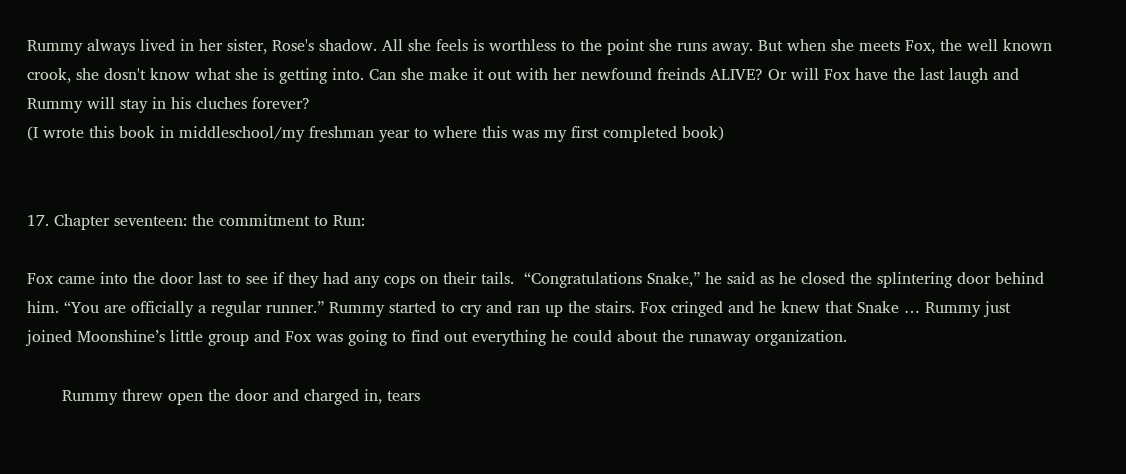Rummy always lived in her sister, Rose's shadow. All she feels is worthless to the point she runs away. But when she meets Fox, the well known crook, she dosn't know what she is getting into. Can she make it out with her newfound freinds ALIVE? Or will Fox have the last laugh and Rummy will stay in his cluches forever?
(I wrote this book in middleschool/my freshman year to where this was my first completed book)


17. Chapter seventeen: the commitment to Run:

Fox came into the door last to see if they had any cops on their tails.  “Congratulations Snake,” he said as he closed the splintering door behind him. “You are officially a regular runner.” Rummy started to cry and ran up the stairs. Fox cringed and he knew that Snake … Rummy just joined Moonshine’s little group and Fox was going to find out everything he could about the runaway organization.

       Rummy threw open the door and charged in, tears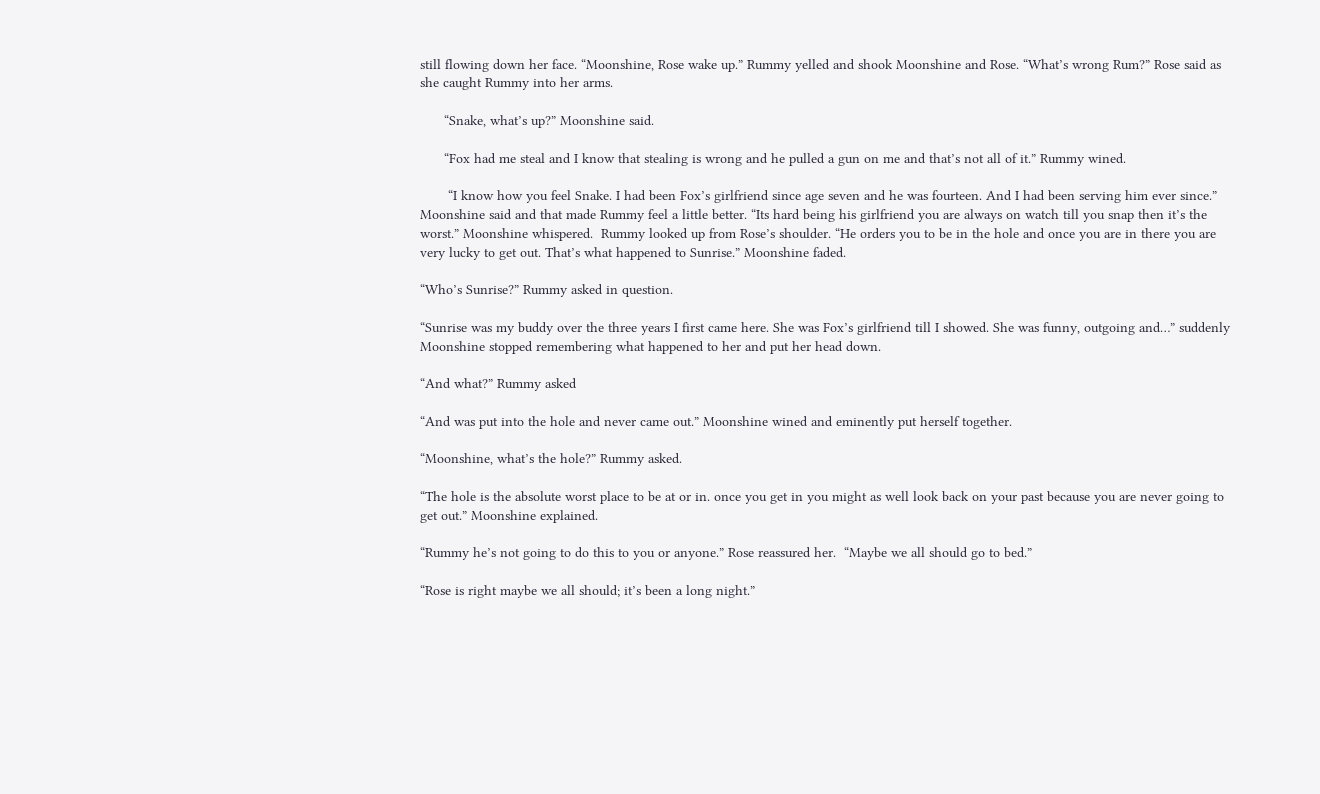still flowing down her face. “Moonshine, Rose wake up.” Rummy yelled and shook Moonshine and Rose. “What’s wrong Rum?” Rose said as she caught Rummy into her arms.

      “Snake, what’s up?” Moonshine said.

      “Fox had me steal and I know that stealing is wrong and he pulled a gun on me and that’s not all of it.” Rummy wined.

       “I know how you feel Snake. I had been Fox’s girlfriend since age seven and he was fourteen. And I had been serving him ever since.” Moonshine said and that made Rummy feel a little better. “Its hard being his girlfriend you are always on watch till you snap then it’s the worst.” Moonshine whispered.  Rummy looked up from Rose’s shoulder. “He orders you to be in the hole and once you are in there you are very lucky to get out. That’s what happened to Sunrise.” Moonshine faded.

“Who’s Sunrise?” Rummy asked in question.

“Sunrise was my buddy over the three years I first came here. She was Fox’s girlfriend till I showed. She was funny, outgoing and…” suddenly Moonshine stopped remembering what happened to her and put her head down.

“And what?” Rummy asked

“And was put into the hole and never came out.” Moonshine wined and eminently put herself together.

“Moonshine, what’s the hole?” Rummy asked.

“The hole is the absolute worst place to be at or in. once you get in you might as well look back on your past because you are never going to get out.” Moonshine explained.

“Rummy he’s not going to do this to you or anyone.” Rose reassured her.  “Maybe we all should go to bed.”

“Rose is right maybe we all should; it’s been a long night.”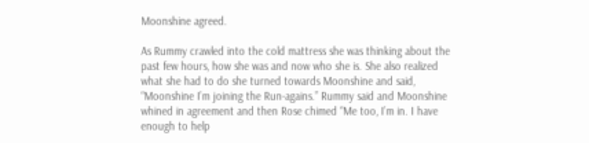Moonshine agreed.

As Rummy crawled into the cold mattress she was thinking about the past few hours, how she was and now who she is. She also realized what she had to do she turned towards Moonshine and said, “Moonshine I’m joining the Run-agains.” Rummy said and Moonshine whined in agreement and then Rose chimed “Me too, I’m in. I have enough to help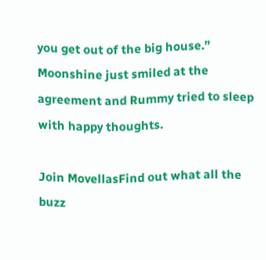you get out of the big house.” Moonshine just smiled at the agreement and Rummy tried to sleep with happy thoughts.

Join MovellasFind out what all the buzz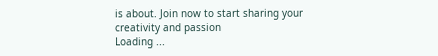is about. Join now to start sharing your creativity and passion
Loading ...